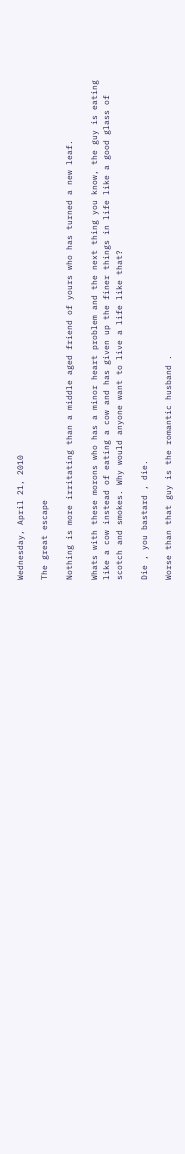Wednesday, April 21, 2010

The great escape

Nothing is more irritating than a middle aged friend of yours who has turned a new leaf.

Whats with these morons who has a minor heart problem and the next thing you know, the guy is eating like a cow instead of eating a cow and has given up the finer things in life like a good glass of scotch and smokes. Why would anyone want to live a life like that?

Die , you bastard , die.

Worse than that guy is the romantic husband .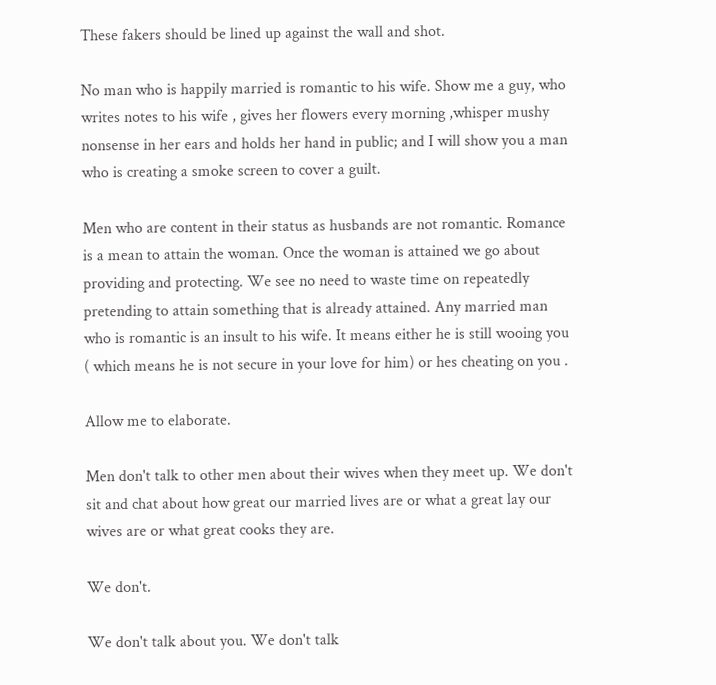These fakers should be lined up against the wall and shot.

No man who is happily married is romantic to his wife. Show me a guy, who writes notes to his wife , gives her flowers every morning ,whisper mushy nonsense in her ears and holds her hand in public; and I will show you a man who is creating a smoke screen to cover a guilt.

Men who are content in their status as husbands are not romantic. Romance is a mean to attain the woman. Once the woman is attained we go about providing and protecting. We see no need to waste time on repeatedly pretending to attain something that is already attained. Any married man who is romantic is an insult to his wife. It means either he is still wooing you ( which means he is not secure in your love for him) or hes cheating on you .

Allow me to elaborate.

Men don't talk to other men about their wives when they meet up. We don't sit and chat about how great our married lives are or what a great lay our wives are or what great cooks they are.

We don't.

We don't talk about you. We don't talk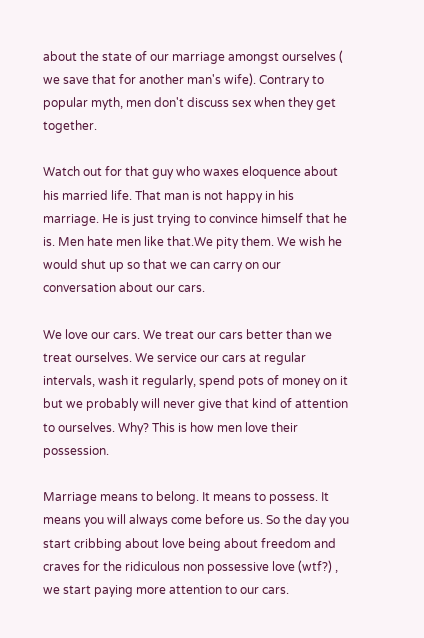about the state of our marriage amongst ourselves ( we save that for another man's wife). Contrary to popular myth, men don't discuss sex when they get together.

Watch out for that guy who waxes eloquence about his married life. That man is not happy in his marriage. He is just trying to convince himself that he is. Men hate men like that.We pity them. We wish he would shut up so that we can carry on our conversation about our cars.

We love our cars. We treat our cars better than we treat ourselves. We service our cars at regular intervals, wash it regularly, spend pots of money on it but we probably will never give that kind of attention to ourselves. Why? This is how men love their possession.

Marriage means to belong. It means to possess. It means you will always come before us. So the day you start cribbing about love being about freedom and craves for the ridiculous non possessive love (wtf?) , we start paying more attention to our cars.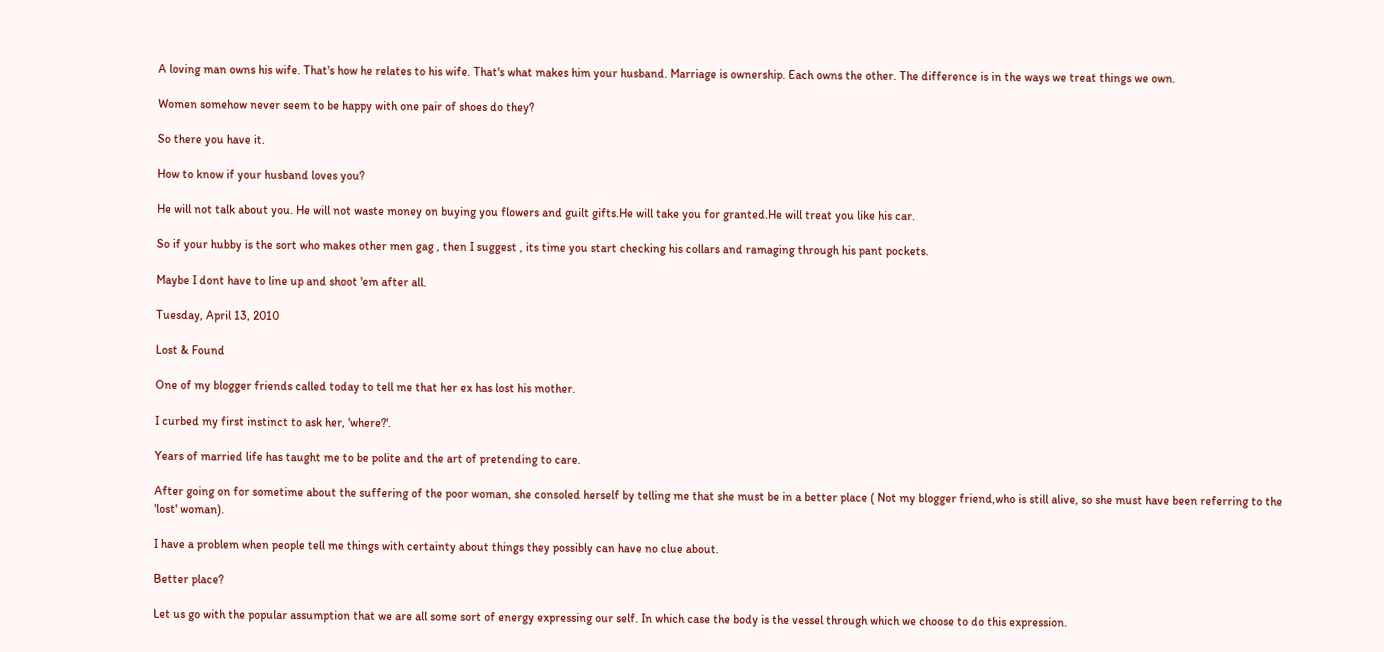A loving man owns his wife. That's how he relates to his wife. That's what makes him your husband. Marriage is ownership. Each owns the other. The difference is in the ways we treat things we own.

Women somehow never seem to be happy with one pair of shoes do they?

So there you have it.

How to know if your husband loves you?

He will not talk about you. He will not waste money on buying you flowers and guilt gifts.He will take you for granted.He will treat you like his car.

So if your hubby is the sort who makes other men gag , then I suggest , its time you start checking his collars and ramaging through his pant pockets.

Maybe I dont have to line up and shoot 'em after all.

Tuesday, April 13, 2010

Lost & Found

One of my blogger friends called today to tell me that her ex has lost his mother.

I curbed my first instinct to ask her, 'where?'.

Years of married life has taught me to be polite and the art of pretending to care.

After going on for sometime about the suffering of the poor woman, she consoled herself by telling me that she must be in a better place ( Not my blogger friend,who is still alive, so she must have been referring to the 'lost' woman).

I have a problem when people tell me things with certainty about things they possibly can have no clue about.

Better place?

Let us go with the popular assumption that we are all some sort of energy expressing our self. In which case the body is the vessel through which we choose to do this expression.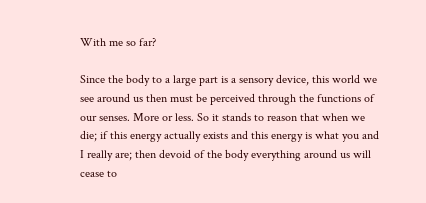With me so far?

Since the body to a large part is a sensory device, this world we see around us then must be perceived through the functions of our senses. More or less. So it stands to reason that when we die; if this energy actually exists and this energy is what you and I really are; then devoid of the body everything around us will cease to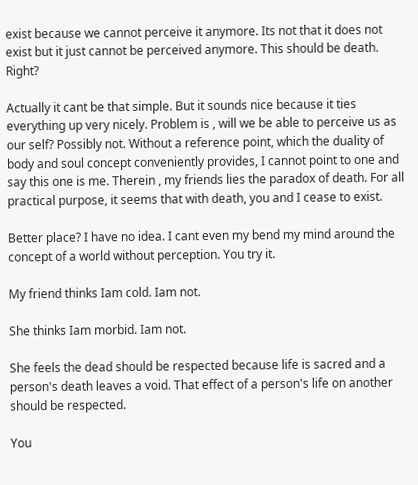exist because we cannot perceive it anymore. Its not that it does not exist but it just cannot be perceived anymore. This should be death. Right?

Actually it cant be that simple. But it sounds nice because it ties everything up very nicely. Problem is , will we be able to perceive us as our self? Possibly not. Without a reference point, which the duality of body and soul concept conveniently provides, I cannot point to one and say this one is me. Therein , my friends lies the paradox of death. For all practical purpose, it seems that with death, you and I cease to exist.

Better place? I have no idea. I cant even my bend my mind around the concept of a world without perception. You try it.

My friend thinks Iam cold. Iam not.

She thinks Iam morbid. Iam not.

She feels the dead should be respected because life is sacred and a person's death leaves a void. That effect of a person's life on another should be respected.

You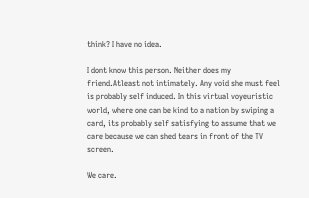think? I have no idea.

I dont know this person. Neither does my friend.Atleast not intimately. Any void she must feel is probably self induced. In this virtual voyeuristic world, where one can be kind to a nation by swiping a card, its probably self satisfying to assume that we care because we can shed tears in front of the TV screen.

We care.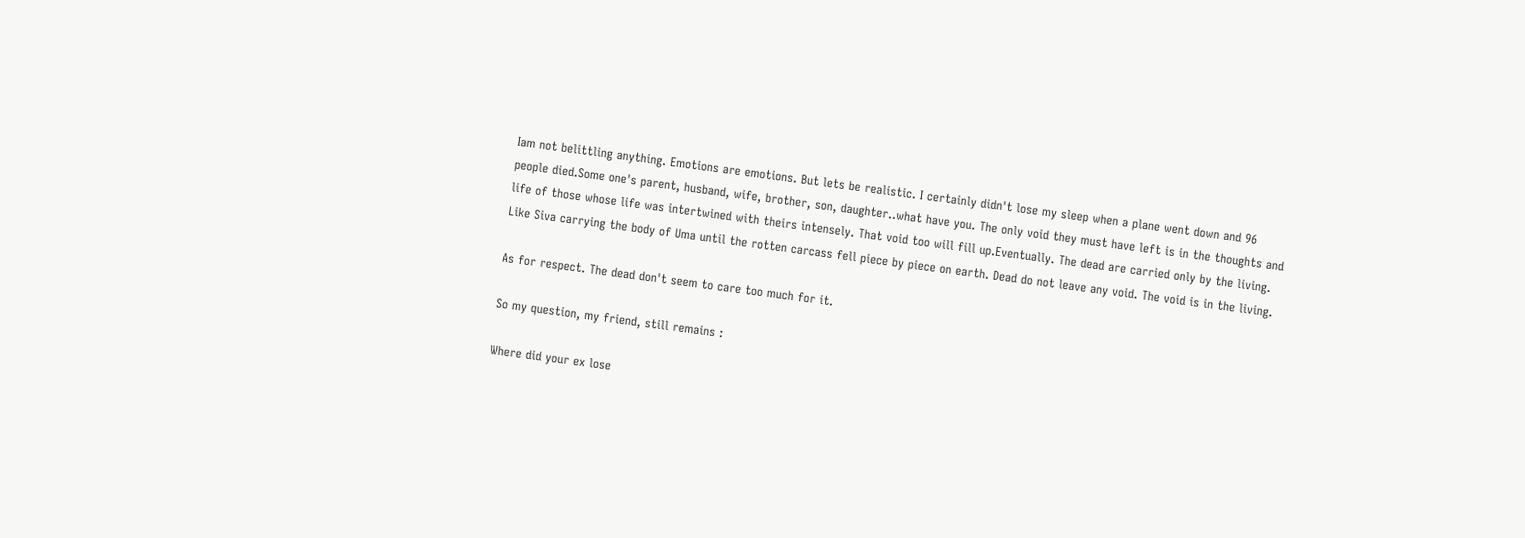Iam not belittling anything. Emotions are emotions. But lets be realistic. I certainly didn't lose my sleep when a plane went down and 96 people died.Some one's parent, husband, wife, brother, son, daughter..what have you. The only void they must have left is in the thoughts and life of those whose life was intertwined with theirs intensely. That void too will fill up.Eventually. The dead are carried only by the living. Like Siva carrying the body of Uma until the rotten carcass fell piece by piece on earth. Dead do not leave any void. The void is in the living.

As for respect. The dead don't seem to care too much for it.

So my question, my friend, still remains :

Where did your ex lose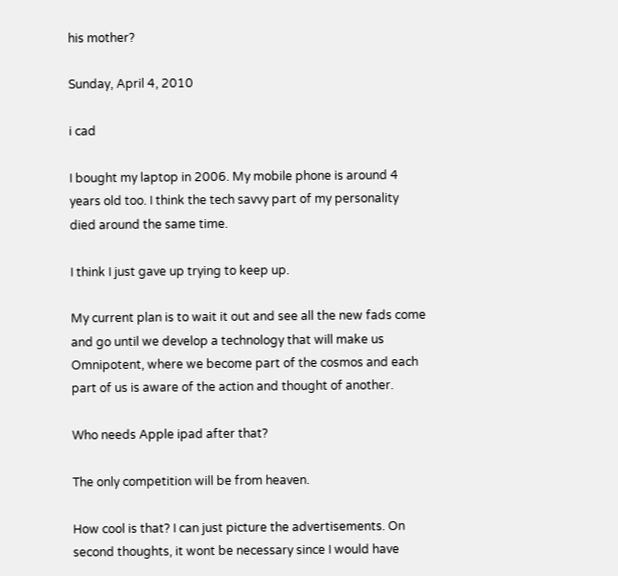his mother?

Sunday, April 4, 2010

i cad

I bought my laptop in 2006. My mobile phone is around 4 years old too. I think the tech savvy part of my personality died around the same time.

I think I just gave up trying to keep up.

My current plan is to wait it out and see all the new fads come and go until we develop a technology that will make us Omnipotent, where we become part of the cosmos and each part of us is aware of the action and thought of another.

Who needs Apple ipad after that?

The only competition will be from heaven.

How cool is that? I can just picture the advertisements. On second thoughts, it wont be necessary since I would have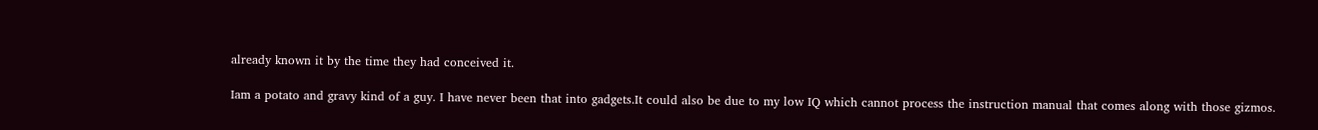already known it by the time they had conceived it.

Iam a potato and gravy kind of a guy. I have never been that into gadgets.It could also be due to my low IQ which cannot process the instruction manual that comes along with those gizmos.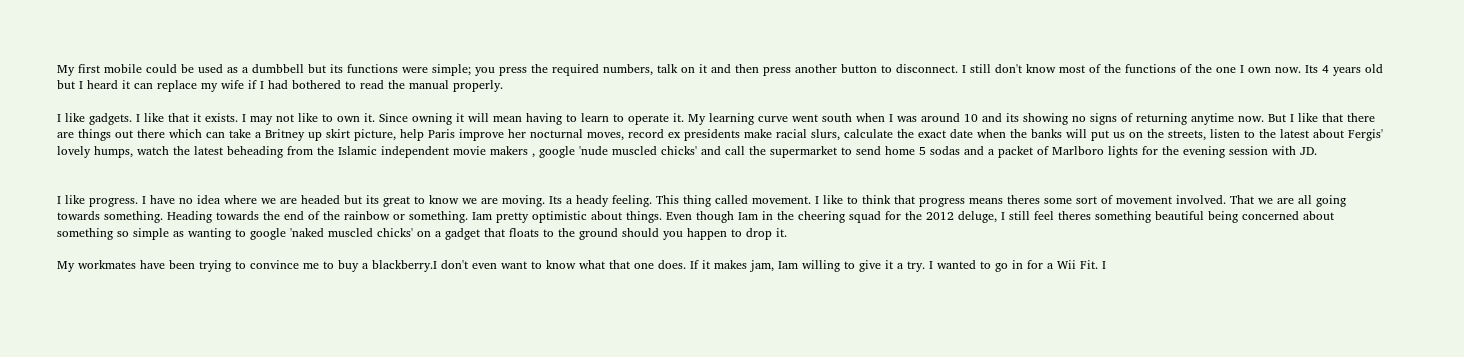My first mobile could be used as a dumbbell but its functions were simple; you press the required numbers, talk on it and then press another button to disconnect. I still don't know most of the functions of the one I own now. Its 4 years old but I heard it can replace my wife if I had bothered to read the manual properly.

I like gadgets. I like that it exists. I may not like to own it. Since owning it will mean having to learn to operate it. My learning curve went south when I was around 10 and its showing no signs of returning anytime now. But I like that there are things out there which can take a Britney up skirt picture, help Paris improve her nocturnal moves, record ex presidents make racial slurs, calculate the exact date when the banks will put us on the streets, listen to the latest about Fergis' lovely humps, watch the latest beheading from the Islamic independent movie makers , google 'nude muscled chicks' and call the supermarket to send home 5 sodas and a packet of Marlboro lights for the evening session with JD.


I like progress. I have no idea where we are headed but its great to know we are moving. Its a heady feeling. This thing called movement. I like to think that progress means theres some sort of movement involved. That we are all going towards something. Heading towards the end of the rainbow or something. Iam pretty optimistic about things. Even though Iam in the cheering squad for the 2012 deluge, I still feel theres something beautiful being concerned about something so simple as wanting to google 'naked muscled chicks' on a gadget that floats to the ground should you happen to drop it.

My workmates have been trying to convince me to buy a blackberry.I don't even want to know what that one does. If it makes jam, Iam willing to give it a try. I wanted to go in for a Wii Fit. I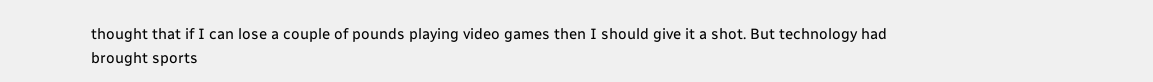thought that if I can lose a couple of pounds playing video games then I should give it a shot. But technology had brought sports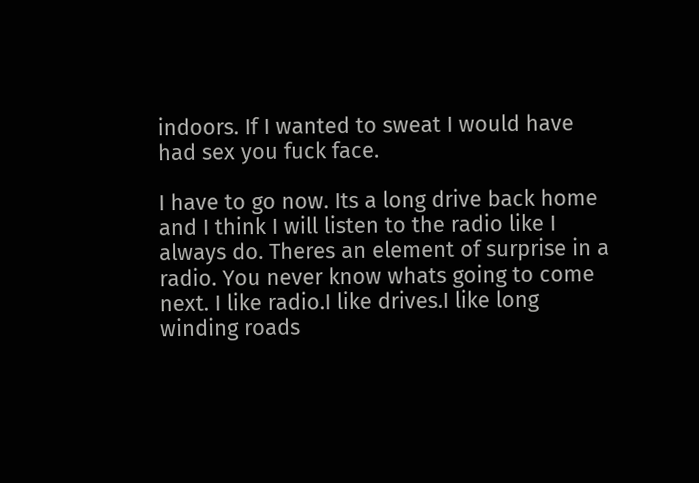indoors. If I wanted to sweat I would have had sex you fuck face.

I have to go now. Its a long drive back home and I think I will listen to the radio like I always do. Theres an element of surprise in a radio. You never know whats going to come next. I like radio.I like drives.I like long winding roads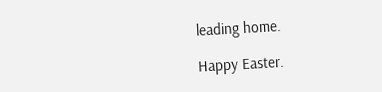leading home.

Happy Easter.